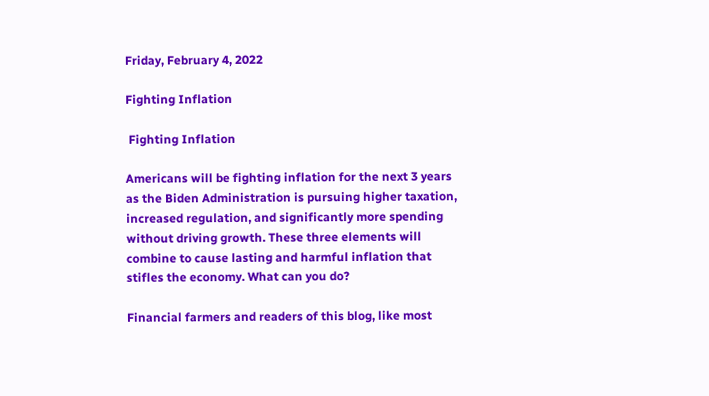Friday, February 4, 2022

Fighting Inflation

 Fighting Inflation

Americans will be fighting inflation for the next 3 years as the Biden Administration is pursuing higher taxation, increased regulation, and significantly more spending without driving growth. These three elements will combine to cause lasting and harmful inflation that stifles the economy. What can you do?

Financial farmers and readers of this blog, like most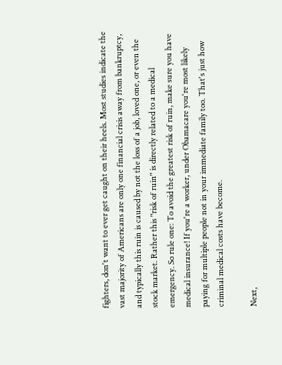fighters, don't want to ever get caught on their heels. Most studies indicate the vast majority of Americans are only one financial crisis away from bankruptcy, and typically this ruin is caused by not the loss of a job, loved one, or even the stock market. Rather this "risk of ruin" is directly related to a medical emergency. So rule one: To avoid the greatest risk of ruin, make sure you have medical insurance! If you're a worker, under Obamacare you're most likely paying for multiple people not in your immediate family too. That's just how criminal medical costs have become.

Next,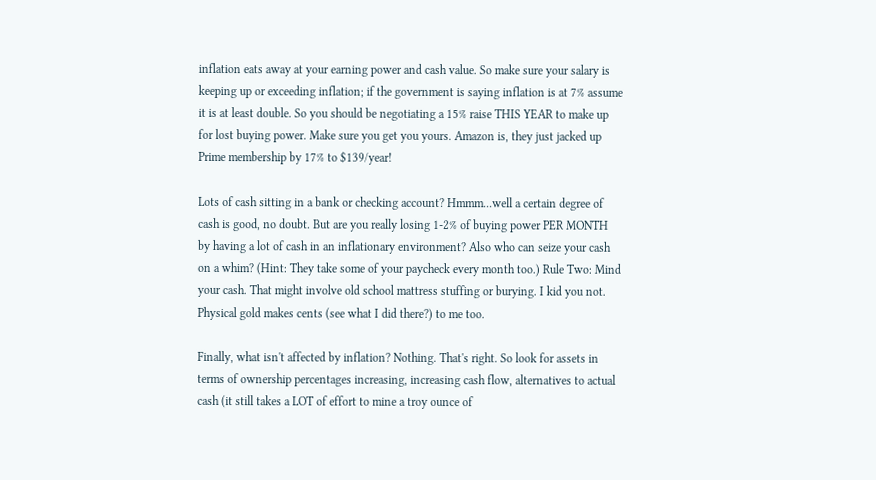inflation eats away at your earning power and cash value. So make sure your salary is keeping up or exceeding inflation; if the government is saying inflation is at 7% assume it is at least double. So you should be negotiating a 15% raise THIS YEAR to make up for lost buying power. Make sure you get you yours. Amazon is, they just jacked up Prime membership by 17% to $139/year!

Lots of cash sitting in a bank or checking account? Hmmm...well a certain degree of cash is good, no doubt. But are you really losing 1-2% of buying power PER MONTH by having a lot of cash in an inflationary environment? Also who can seize your cash on a whim? (Hint: They take some of your paycheck every month too.) Rule Two: Mind your cash. That might involve old school mattress stuffing or burying. I kid you not. Physical gold makes cents (see what I did there?) to me too.

Finally, what isn't affected by inflation? Nothing. That's right. So look for assets in terms of ownership percentages increasing, increasing cash flow, alternatives to actual cash (it still takes a LOT of effort to mine a troy ounce of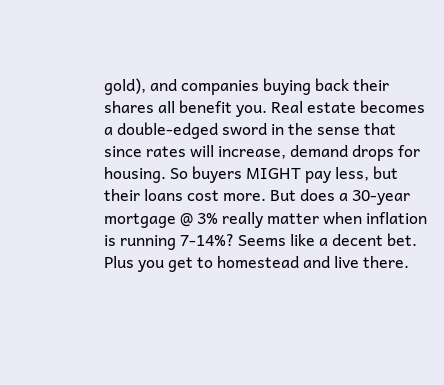gold), and companies buying back their shares all benefit you. Real estate becomes a double-edged sword in the sense that since rates will increase, demand drops for housing. So buyers MIGHT pay less, but their loans cost more. But does a 30-year mortgage @ 3% really matter when inflation is running 7-14%? Seems like a decent bet. Plus you get to homestead and live there.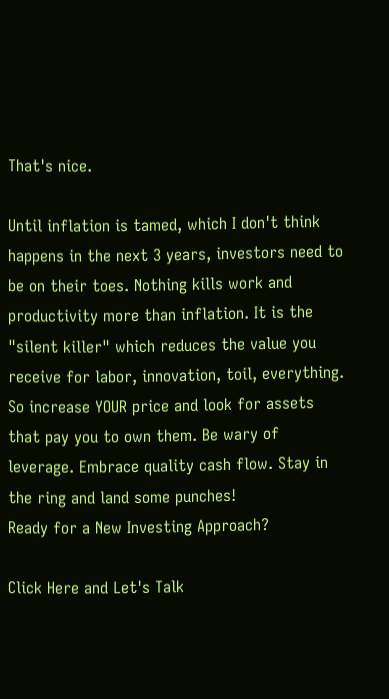That's nice.

Until inflation is tamed, which I don't think happens in the next 3 years, investors need to be on their toes. Nothing kills work and productivity more than inflation. It is the "silent killer" which reduces the value you receive for labor, innovation, toil, everything. So increase YOUR price and look for assets that pay you to own them. Be wary of leverage. Embrace quality cash flow. Stay in the ring and land some punches!
Ready for a New Investing Approach?

Click Here and Let's Talk